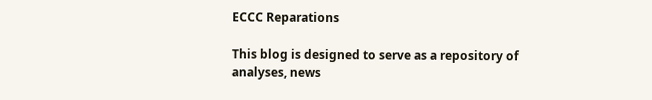ECCC Reparations

This blog is designed to serve as a repository of analyses, news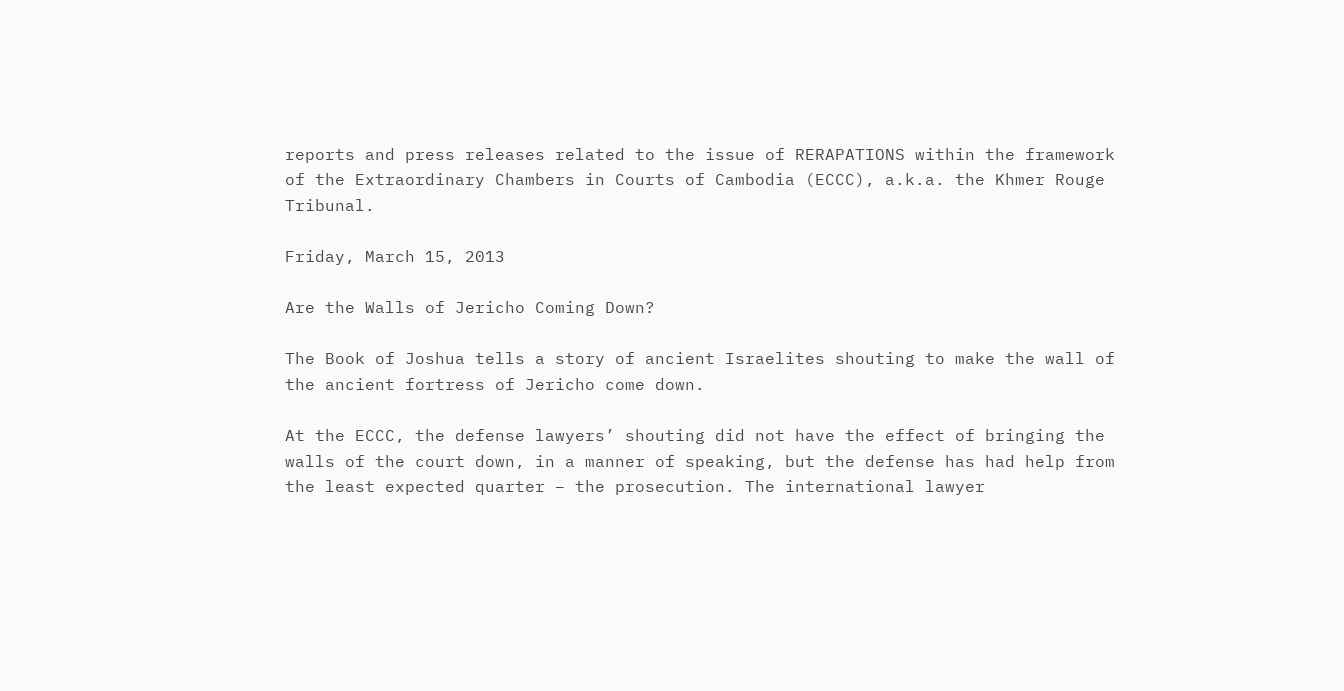reports and press releases related to the issue of RERAPATIONS within the framework of the Extraordinary Chambers in Courts of Cambodia (ECCC), a.k.a. the Khmer Rouge Tribunal.

Friday, March 15, 2013

Are the Walls of Jericho Coming Down?

The Book of Joshua tells a story of ancient Israelites shouting to make the wall of the ancient fortress of Jericho come down.

At the ECCC, the defense lawyers’ shouting did not have the effect of bringing the walls of the court down, in a manner of speaking, but the defense has had help from the least expected quarter – the prosecution. The international lawyer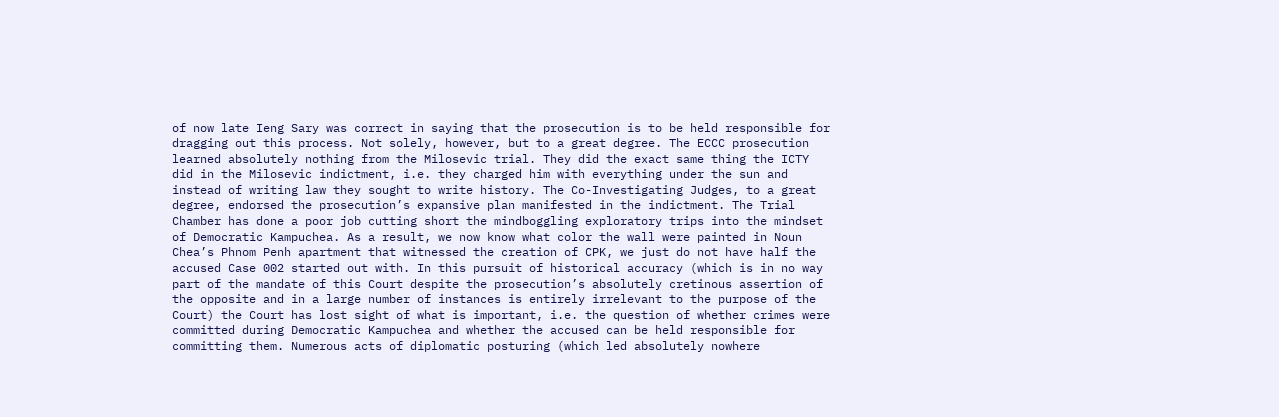of now late Ieng Sary was correct in saying that the prosecution is to be held responsible for dragging out this process. Not solely, however, but to a great degree. The ECCC prosecution learned absolutely nothing from the Milosevic trial. They did the exact same thing the ICTY did in the Milosevic indictment, i.e. they charged him with everything under the sun and instead of writing law they sought to write history. The Co-Investigating Judges, to a great degree, endorsed the prosecution’s expansive plan manifested in the indictment. The Trial Chamber has done a poor job cutting short the mindboggling exploratory trips into the mindset of Democratic Kampuchea. As a result, we now know what color the wall were painted in Noun Chea’s Phnom Penh apartment that witnessed the creation of CPK, we just do not have half the accused Case 002 started out with. In this pursuit of historical accuracy (which is in no way part of the mandate of this Court despite the prosecution’s absolutely cretinous assertion of the opposite and in a large number of instances is entirely irrelevant to the purpose of the Court) the Court has lost sight of what is important, i.e. the question of whether crimes were committed during Democratic Kampuchea and whether the accused can be held responsible for committing them. Numerous acts of diplomatic posturing (which led absolutely nowhere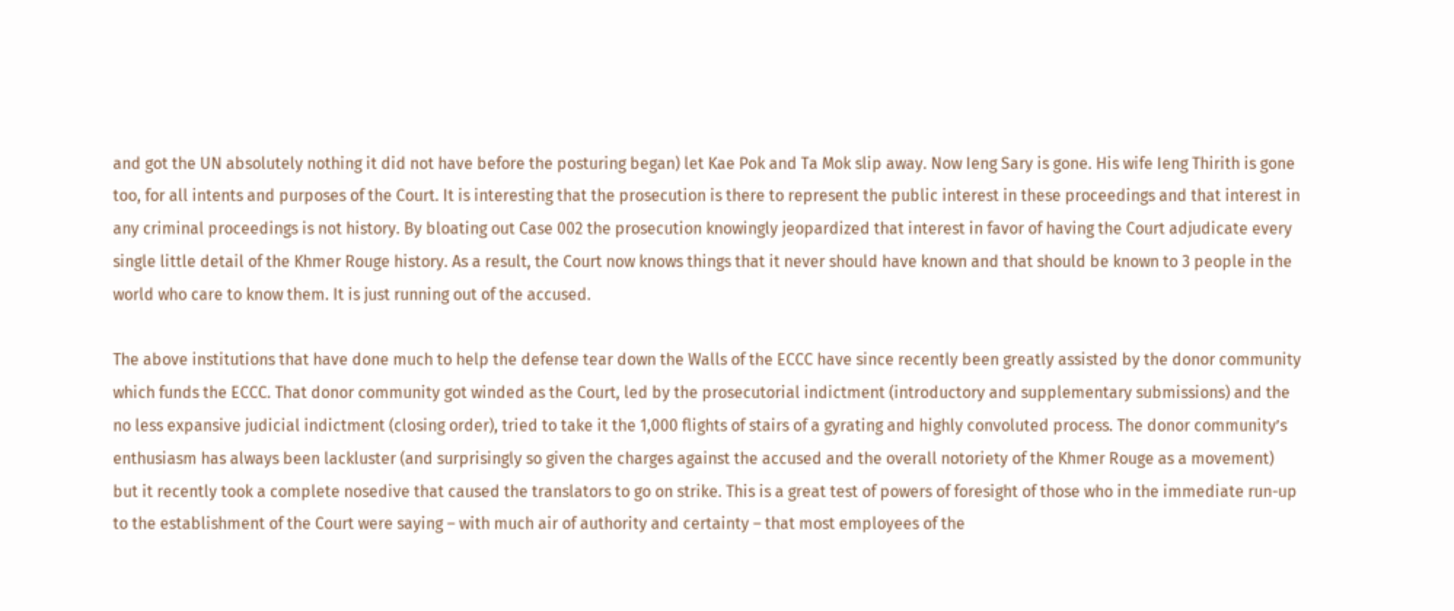and got the UN absolutely nothing it did not have before the posturing began) let Kae Pok and Ta Mok slip away. Now Ieng Sary is gone. His wife Ieng Thirith is gone too, for all intents and purposes of the Court. It is interesting that the prosecution is there to represent the public interest in these proceedings and that interest in any criminal proceedings is not history. By bloating out Case 002 the prosecution knowingly jeopardized that interest in favor of having the Court adjudicate every single little detail of the Khmer Rouge history. As a result, the Court now knows things that it never should have known and that should be known to 3 people in the world who care to know them. It is just running out of the accused.

The above institutions that have done much to help the defense tear down the Walls of the ECCC have since recently been greatly assisted by the donor community which funds the ECCC. That donor community got winded as the Court, led by the prosecutorial indictment (introductory and supplementary submissions) and the no less expansive judicial indictment (closing order), tried to take it the 1,000 flights of stairs of a gyrating and highly convoluted process. The donor community’s enthusiasm has always been lackluster (and surprisingly so given the charges against the accused and the overall notoriety of the Khmer Rouge as a movement) but it recently took a complete nosedive that caused the translators to go on strike. This is a great test of powers of foresight of those who in the immediate run-up to the establishment of the Court were saying – with much air of authority and certainty – that most employees of the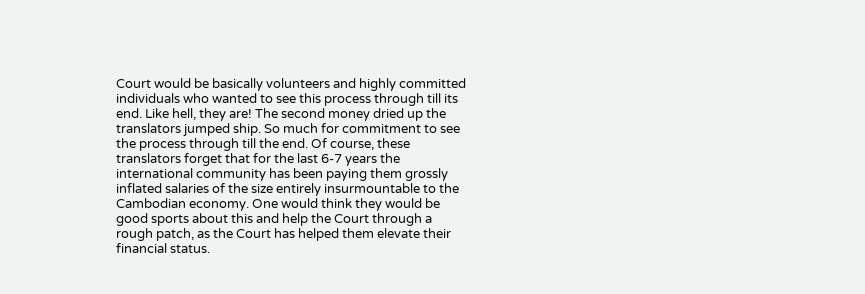Court would be basically volunteers and highly committed individuals who wanted to see this process through till its end. Like hell, they are! The second money dried up the translators jumped ship. So much for commitment to see the process through till the end. Of course, these translators forget that for the last 6-7 years the international community has been paying them grossly inflated salaries of the size entirely insurmountable to the Cambodian economy. One would think they would be good sports about this and help the Court through a rough patch, as the Court has helped them elevate their financial status.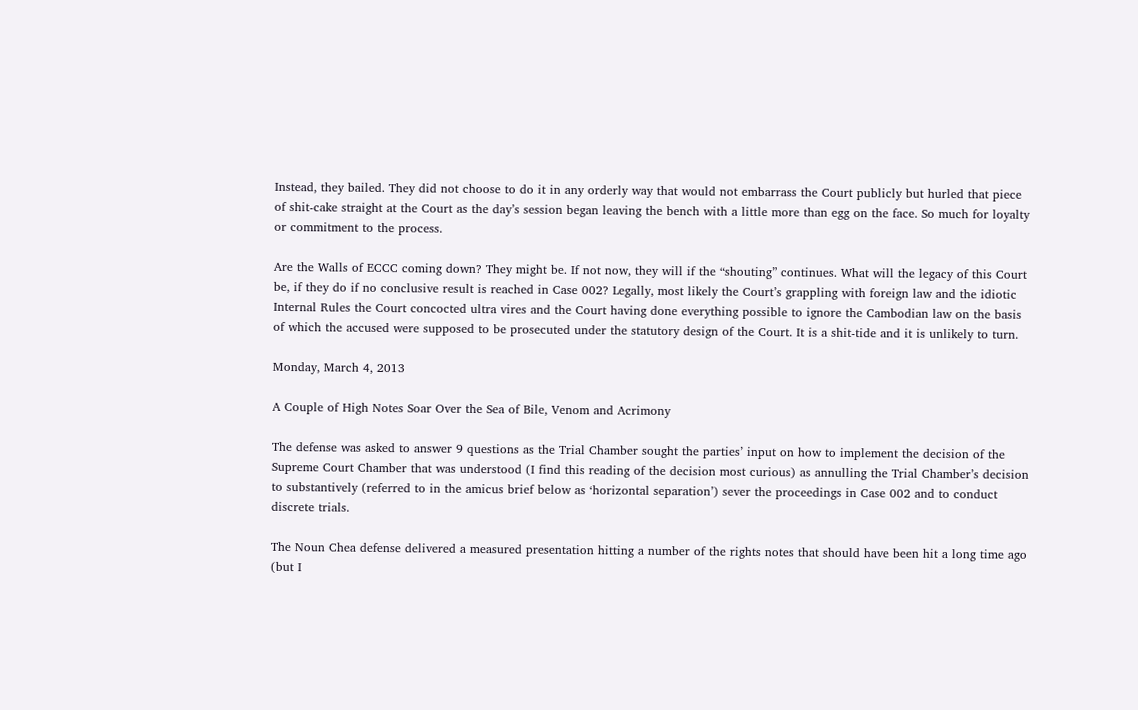Instead, they bailed. They did not choose to do it in any orderly way that would not embarrass the Court publicly but hurled that piece of shit-cake straight at the Court as the day’s session began leaving the bench with a little more than egg on the face. So much for loyalty or commitment to the process.

Are the Walls of ECCC coming down? They might be. If not now, they will if the “shouting” continues. What will the legacy of this Court be, if they do if no conclusive result is reached in Case 002? Legally, most likely the Court’s grappling with foreign law and the idiotic Internal Rules the Court concocted ultra vires and the Court having done everything possible to ignore the Cambodian law on the basis of which the accused were supposed to be prosecuted under the statutory design of the Court. It is a shit-tide and it is unlikely to turn.

Monday, March 4, 2013

A Couple of High Notes Soar Over the Sea of Bile, Venom and Acrimony

The defense was asked to answer 9 questions as the Trial Chamber sought the parties’ input on how to implement the decision of the Supreme Court Chamber that was understood (I find this reading of the decision most curious) as annulling the Trial Chamber’s decision to substantively (referred to in the amicus brief below as ‘horizontal separation’) sever the proceedings in Case 002 and to conduct discrete trials.

The Noun Chea defense delivered a measured presentation hitting a number of the rights notes that should have been hit a long time ago (but I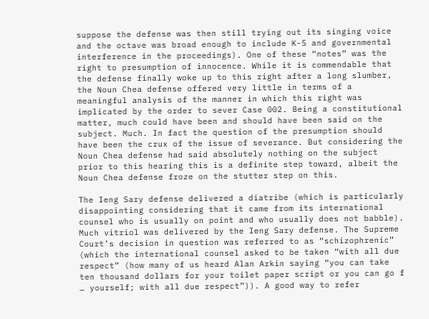suppose the defense was then still trying out its singing voice and the octave was broad enough to include K-5 and governmental interference in the proceedings). One of these “notes” was the right to presumption of innocence. While it is commendable that the defense finally woke up to this right after a long slumber, the Noun Chea defense offered very little in terms of a meaningful analysis of the manner in which this right was implicated by the order to sever Case 002. Being a constitutional matter, much could have been and should have been said on the subject. Much. In fact the question of the presumption should have been the crux of the issue of severance. But considering the Noun Chea defense had said absolutely nothing on the subject prior to this hearing this is a definite step toward, albeit the Noun Chea defense froze on the stutter step on this.

The Ieng Sary defense delivered a diatribe (which is particularly disappointing considering that it came from its international counsel who is usually on point and who usually does not babble). Much vitriol was delivered by the Ieng Sary defense. The Supreme Court’s decision in question was referred to as “schizophrenic” (which the international counsel asked to be taken “with all due respect” (how many of us heard Alan Arkin saying “you can take ten thousand dollars for your toilet paper script or you can go f … yourself; with all due respect”)). A good way to refer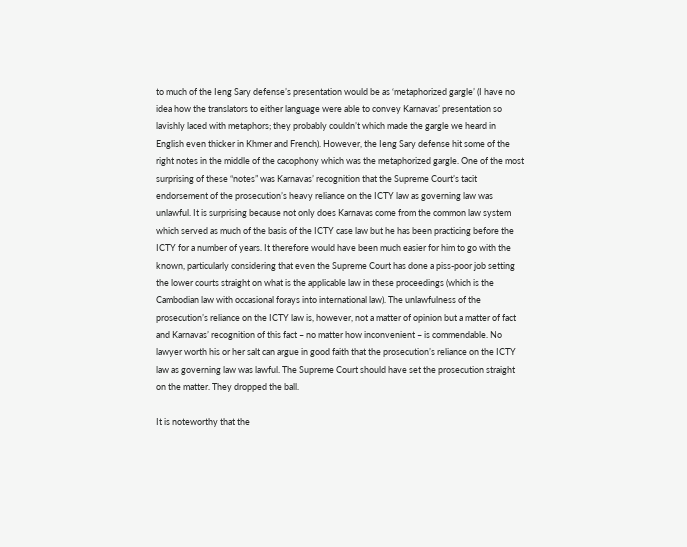to much of the Ieng Sary defense’s presentation would be as ‘metaphorized gargle’ (I have no idea how the translators to either language were able to convey Karnavas’ presentation so lavishly laced with metaphors; they probably couldn’t which made the gargle we heard in English even thicker in Khmer and French). However, the Ieng Sary defense hit some of the right notes in the middle of the cacophony which was the metaphorized gargle. One of the most surprising of these “notes” was Karnavas’ recognition that the Supreme Court’s tacit endorsement of the prosecution’s heavy reliance on the ICTY law as governing law was unlawful. It is surprising because not only does Karnavas come from the common law system which served as much of the basis of the ICTY case law but he has been practicing before the ICTY for a number of years. It therefore would have been much easier for him to go with the known, particularly considering that even the Supreme Court has done a piss-poor job setting the lower courts straight on what is the applicable law in these proceedings (which is the Cambodian law with occasional forays into international law). The unlawfulness of the prosecution’s reliance on the ICTY law is, however, not a matter of opinion but a matter of fact and Karnavas’ recognition of this fact – no matter how inconvenient – is commendable. No lawyer worth his or her salt can argue in good faith that the prosecution’s reliance on the ICTY law as governing law was lawful. The Supreme Court should have set the prosecution straight on the matter. They dropped the ball.

It is noteworthy that the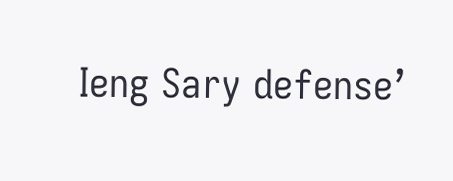Ieng Sary defense’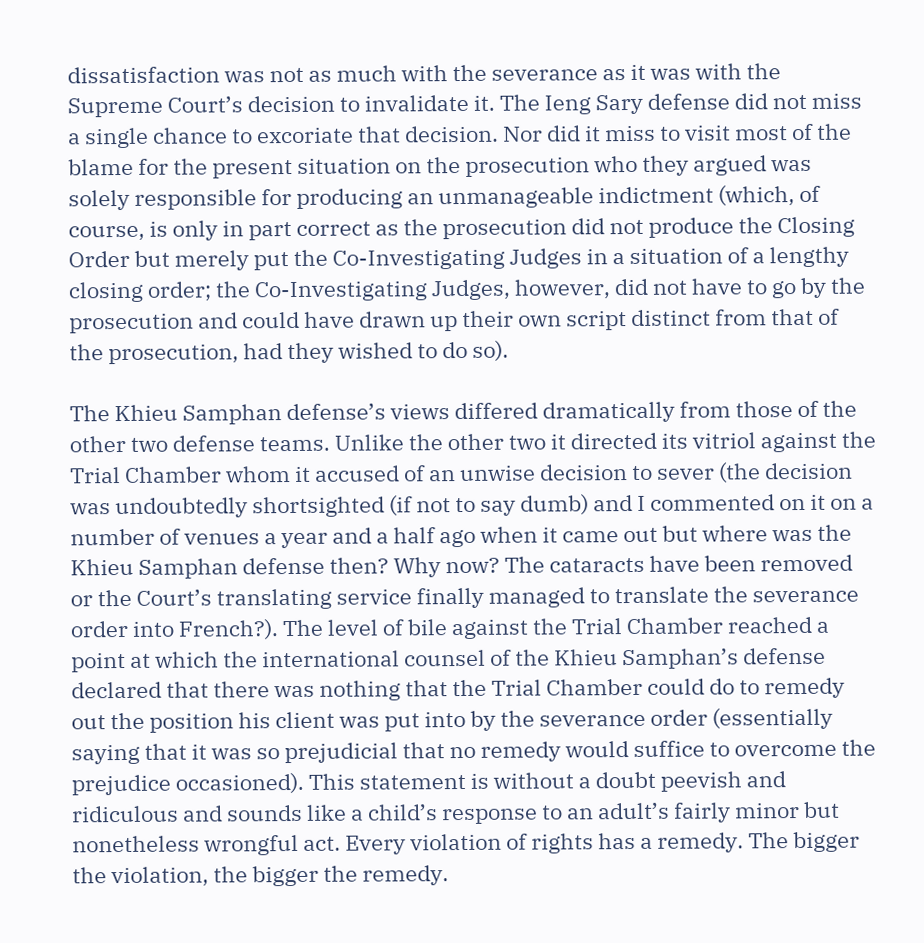dissatisfaction was not as much with the severance as it was with the Supreme Court’s decision to invalidate it. The Ieng Sary defense did not miss a single chance to excoriate that decision. Nor did it miss to visit most of the blame for the present situation on the prosecution who they argued was solely responsible for producing an unmanageable indictment (which, of course, is only in part correct as the prosecution did not produce the Closing Order but merely put the Co-Investigating Judges in a situation of a lengthy closing order; the Co-Investigating Judges, however, did not have to go by the prosecution and could have drawn up their own script distinct from that of the prosecution, had they wished to do so).

The Khieu Samphan defense’s views differed dramatically from those of the other two defense teams. Unlike the other two it directed its vitriol against the Trial Chamber whom it accused of an unwise decision to sever (the decision was undoubtedly shortsighted (if not to say dumb) and I commented on it on a number of venues a year and a half ago when it came out but where was the Khieu Samphan defense then? Why now? The cataracts have been removed or the Court’s translating service finally managed to translate the severance order into French?). The level of bile against the Trial Chamber reached a point at which the international counsel of the Khieu Samphan’s defense declared that there was nothing that the Trial Chamber could do to remedy out the position his client was put into by the severance order (essentially saying that it was so prejudicial that no remedy would suffice to overcome the prejudice occasioned). This statement is without a doubt peevish and ridiculous and sounds like a child’s response to an adult’s fairly minor but nonetheless wrongful act. Every violation of rights has a remedy. The bigger the violation, the bigger the remedy.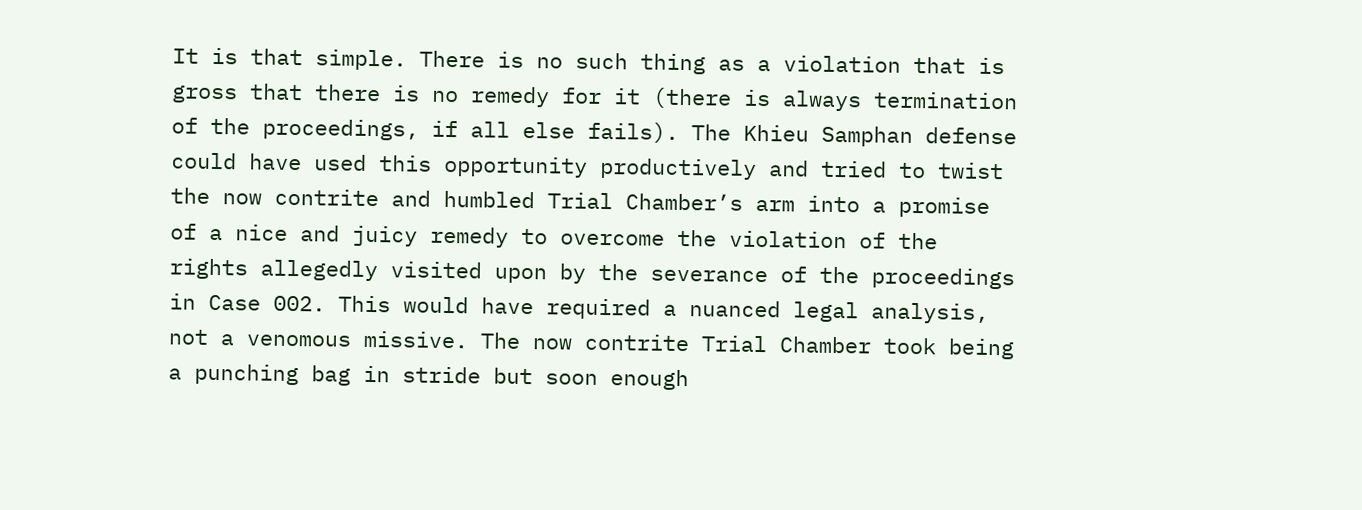It is that simple. There is no such thing as a violation that is gross that there is no remedy for it (there is always termination of the proceedings, if all else fails). The Khieu Samphan defense could have used this opportunity productively and tried to twist the now contrite and humbled Trial Chamber’s arm into a promise of a nice and juicy remedy to overcome the violation of the rights allegedly visited upon by the severance of the proceedings in Case 002. This would have required a nuanced legal analysis, not a venomous missive. The now contrite Trial Chamber took being a punching bag in stride but soon enough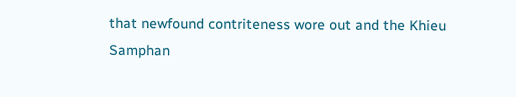that newfound contriteness wore out and the Khieu Samphan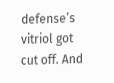defense’s vitriol got cut off. And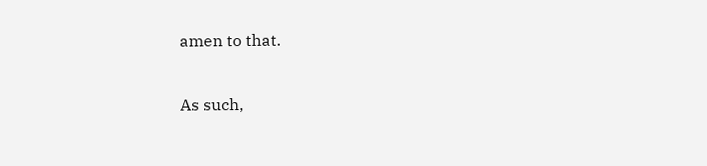amen to that.

As such,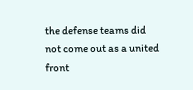the defense teams did not come out as a united front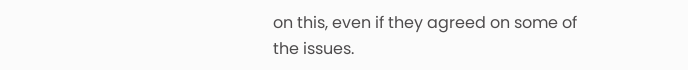on this, even if they agreed on some of the issues.